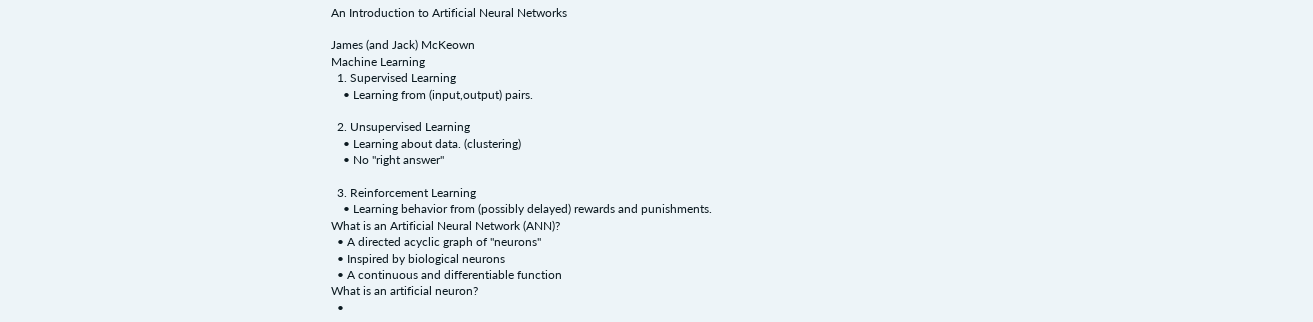An Introduction to Artificial Neural Networks

James (and Jack) McKeown
Machine Learning
  1. Supervised Learning
    • Learning from (input,output) pairs.

  2. Unsupervised Learning
    • Learning about data. (clustering)
    • No "right answer"

  3. Reinforcement Learning
    • Learning behavior from (possibly delayed) rewards and punishments.
What is an Artificial Neural Network (ANN)?
  • A directed acyclic graph of "neurons"
  • Inspired by biological neurons
  • A continuous and differentiable function
What is an artificial neuron?
  •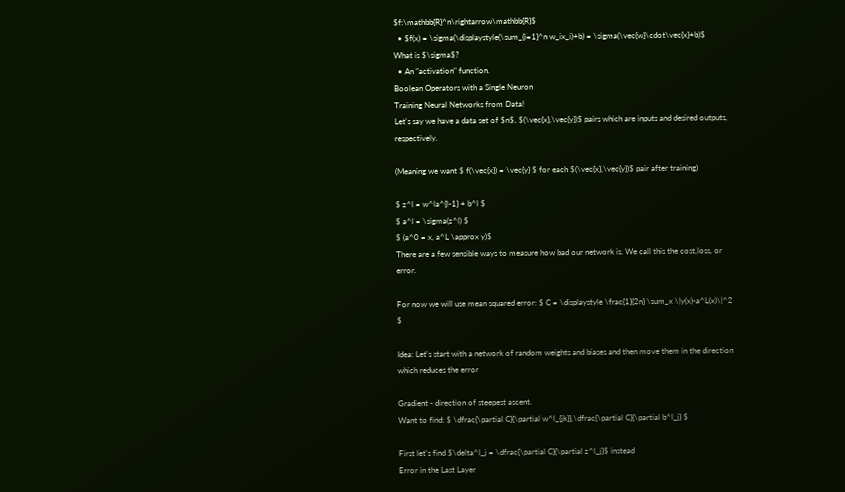$f:\mathbb{R}^n\rightarrow\mathbb{R}$
  • $f(x) = \sigma(\displaystyle(\sum_{i=1}^n w_ix_i)+b) = \sigma(\vec{w}\cdot\vec{x}+b)$
What is $\sigma$?
  • An "activation" function.
Boolean Operators with a Single Neuron
Training Neural Networks from Data!
Let's say we have a data set of $n$, $(\vec{x},\vec{y})$ pairs which are inputs and desired outputs, respectively.

(Meaning we want $ f(\vec{x}) = \vec{y} $ for each $(\vec{x},\vec{y})$ pair after training)

$ z^l = w^la^{l-1} + b^l $
$ a^l = \sigma(z^l) $
$ (a^0 = x, a^L \approx y)$
There are a few sensible ways to measure how bad our network is. We call this the cost,loss, or error.

For now we will use mean squared error: $ C = \displaystyle \frac{1}{2n} \sum_x \|y(x)-a^L(x)\|^2 $

Idea: Let's start with a network of random weights and biases and then move them in the direction which reduces the error

Gradient - direction of steepest ascent.
Want to find: $ \dfrac{\partial C}{\partial w^l_{jk}},\dfrac{\partial C}{\partial b^l_j} $

First let's find $\delta^l_j = \dfrac{\partial C}{\partial z^l_j}$ instead
Error in the Last Layer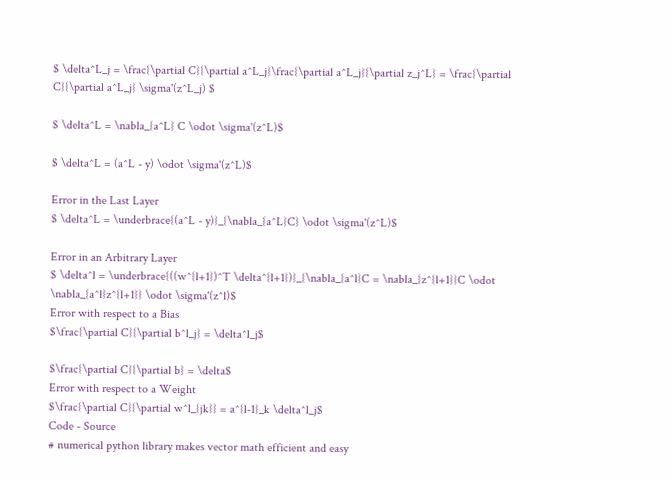$ \delta^L_j = \frac{\partial C}{\partial a^L_j}\frac{\partial a^L_j}{\partial z_j^L} = \frac{\partial C}{\partial a^L_j} \sigma'(z^L_j) $

$ \delta^L = \nabla_{a^L} C \odot \sigma'(z^L)$

$ \delta^L = (a^L - y) \odot \sigma'(z^L)$

Error in the Last Layer
$ \delta^L = \underbrace{(a^L - y)}_{\nabla_{a^L}C} \odot \sigma'(z^L)$

Error in an Arbitrary Layer
$ \delta^l = \underbrace{((w^{l+1})^T \delta^{l+1})}_{\nabla_{a^l}C = \nabla_{z^{l+1}}C \odot \nabla_{a^l}z^{l+1}} \odot \sigma'(z^l)$
Error with respect to a Bias
$\frac{\partial C}{\partial b^l_j} = \delta^l_j$

$\frac{\partial C}{\partial b} = \delta$
Error with respect to a Weight
$\frac{\partial C}{\partial w^l_{jk}} = a^{l-1}_k \delta^l_j$
Code - Source
# numerical python library makes vector math efficient and easy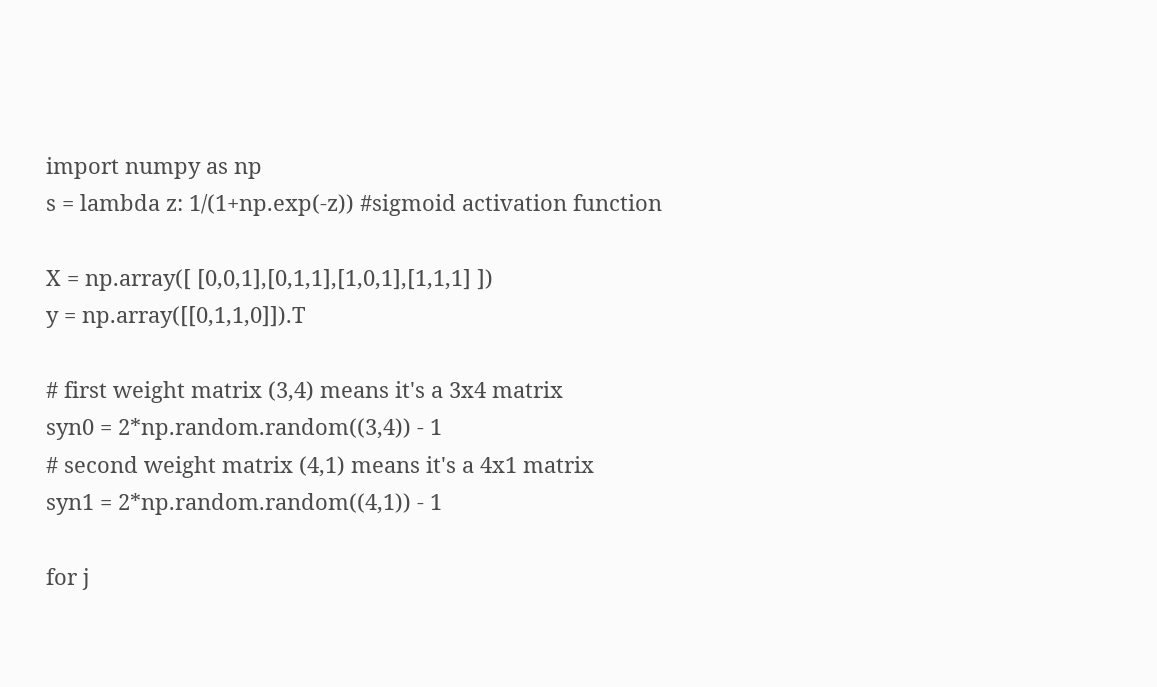import numpy as np
s = lambda z: 1/(1+np.exp(-z)) #sigmoid activation function

X = np.array([ [0,0,1],[0,1,1],[1,0,1],[1,1,1] ])
y = np.array([[0,1,1,0]]).T

# first weight matrix (3,4) means it's a 3x4 matrix
syn0 = 2*np.random.random((3,4)) - 1
# second weight matrix (4,1) means it's a 4x1 matrix
syn1 = 2*np.random.random((4,1)) - 1

for j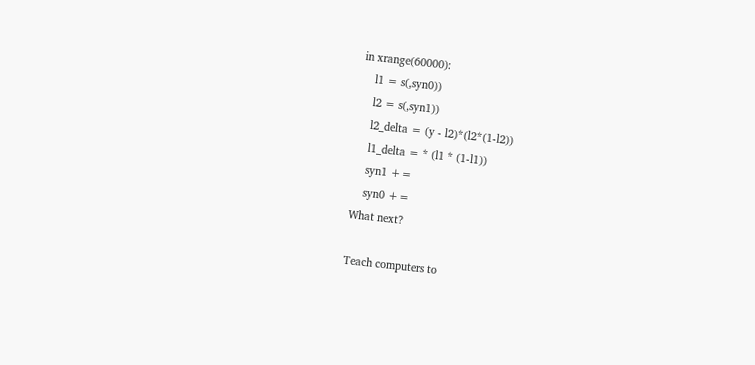in xrange(60000):
    l1 = s(,syn0))
    l2 = s(,syn1))
    l2_delta = (y - l2)*(l2*(1-l2))
    l1_delta = * (l1 * (1-l1))
    syn1 +=
    syn0 +=
What next?

Teach computers to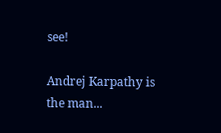see!

Andrej Karpathy is the man...